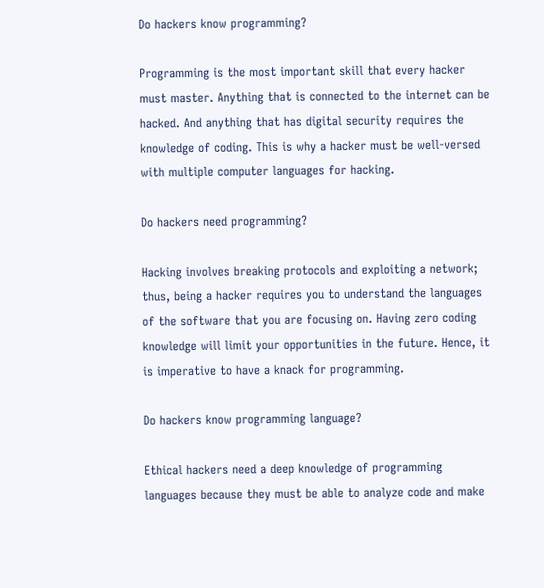Do hackers know programming?

Programming is the most important skill that every hacker must master. Anything that is connected to the internet can be hacked. And anything that has digital security requires the knowledge of coding. This is why a hacker must be well-versed with multiple computer languages for hacking.

Do hackers need programming?

Hacking involves breaking protocols and exploiting a network; thus, being a hacker requires you to understand the languages of the software that you are focusing on. Having zero coding knowledge will limit your opportunities in the future. Hence, it is imperative to have a knack for programming.

Do hackers know programming language?

Ethical hackers need a deep knowledge of programming languages because they must be able to analyze code and make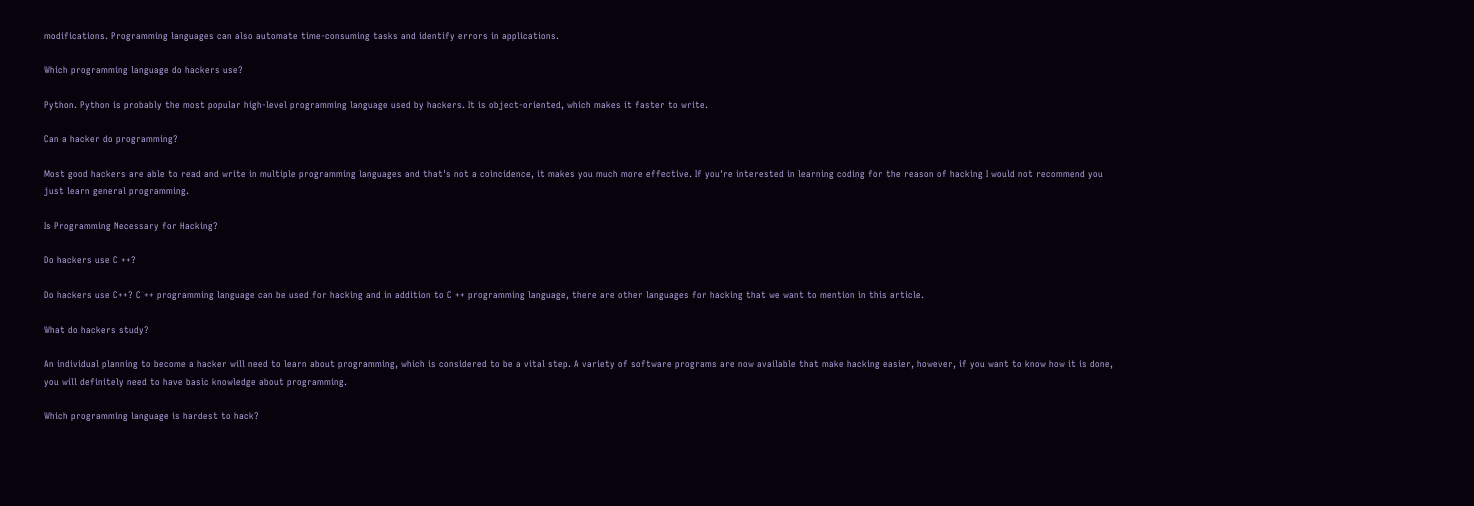modifications. Programming languages can also automate time-consuming tasks and identify errors in applications.

Which programming language do hackers use?

Python. Python is probably the most popular high-level programming language used by hackers. It is object-oriented, which makes it faster to write.

Can a hacker do programming?

Most good hackers are able to read and write in multiple programming languages and that's not a coincidence, it makes you much more effective. If you're interested in learning coding for the reason of hacking I would not recommend you just learn general programming.

Is Programming Necessary for Hacking?

Do hackers use C ++?

Do hackers use C++? C ++ programming language can be used for hacking and in addition to C ++ programming language, there are other languages for hacking that we want to mention in this article.

What do hackers study?

An individual planning to become a hacker will need to learn about programming, which is considered to be a vital step. A variety of software programs are now available that make hacking easier, however, if you want to know how it is done, you will definitely need to have basic knowledge about programming.

Which programming language is hardest to hack?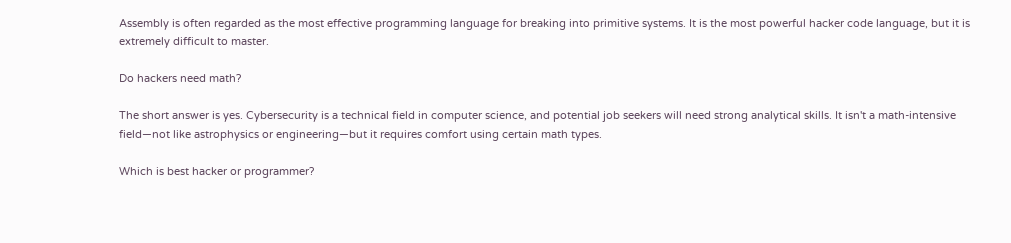Assembly is often regarded as the most effective programming language for breaking into primitive systems. It is the most powerful hacker code language, but it is extremely difficult to master.

Do hackers need math?

The short answer is yes. Cybersecurity is a technical field in computer science, and potential job seekers will need strong analytical skills. It isn't a math-intensive field—not like astrophysics or engineering—but it requires comfort using certain math types.

Which is best hacker or programmer?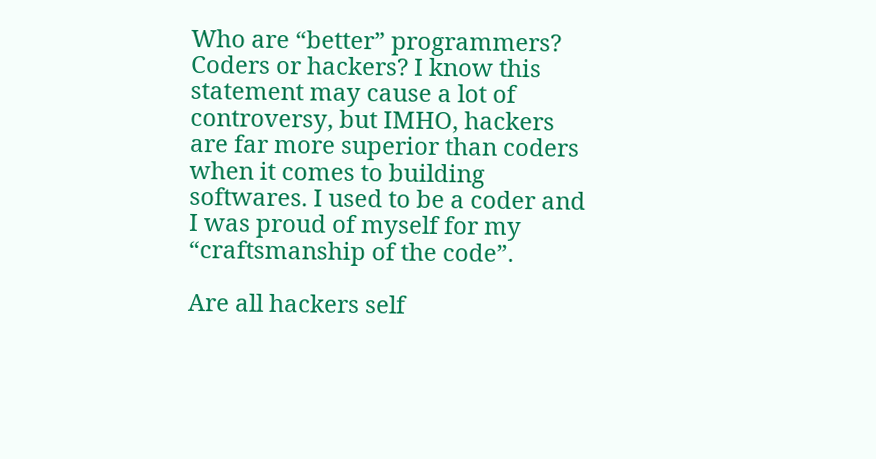Who are “better” programmers? Coders or hackers? I know this statement may cause a lot of controversy, but IMHO, hackers are far more superior than coders when it comes to building softwares. I used to be a coder and I was proud of myself for my “craftsmanship of the code”.

Are all hackers self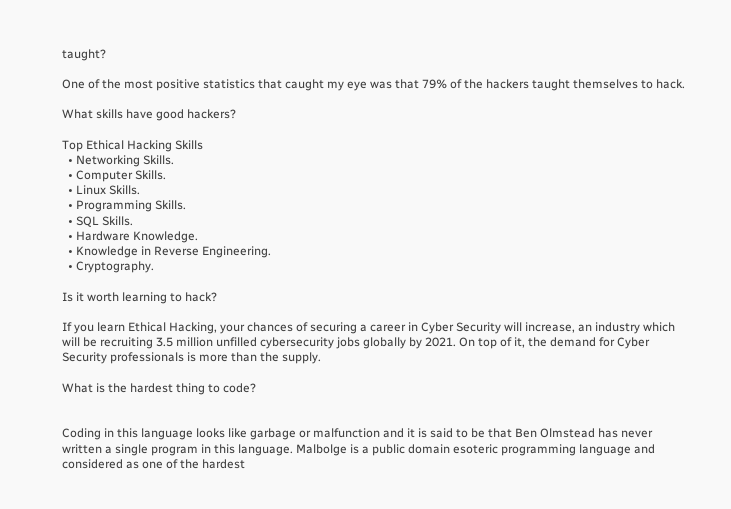taught?

One of the most positive statistics that caught my eye was that 79% of the hackers taught themselves to hack.

What skills have good hackers?

Top Ethical Hacking Skills
  • Networking Skills.
  • Computer Skills.
  • Linux Skills.
  • Programming Skills.
  • SQL Skills.
  • Hardware Knowledge.
  • Knowledge in Reverse Engineering.
  • Cryptography.

Is it worth learning to hack?

If you learn Ethical Hacking, your chances of securing a career in Cyber Security will increase, an industry which will be recruiting 3.5 million unfilled cybersecurity jobs globally by 2021. On top of it, the demand for Cyber Security professionals is more than the supply.

What is the hardest thing to code?


Coding in this language looks like garbage or malfunction and it is said to be that Ben Olmstead has never written a single program in this language. Malbolge is a public domain esoteric programming language and considered as one of the hardest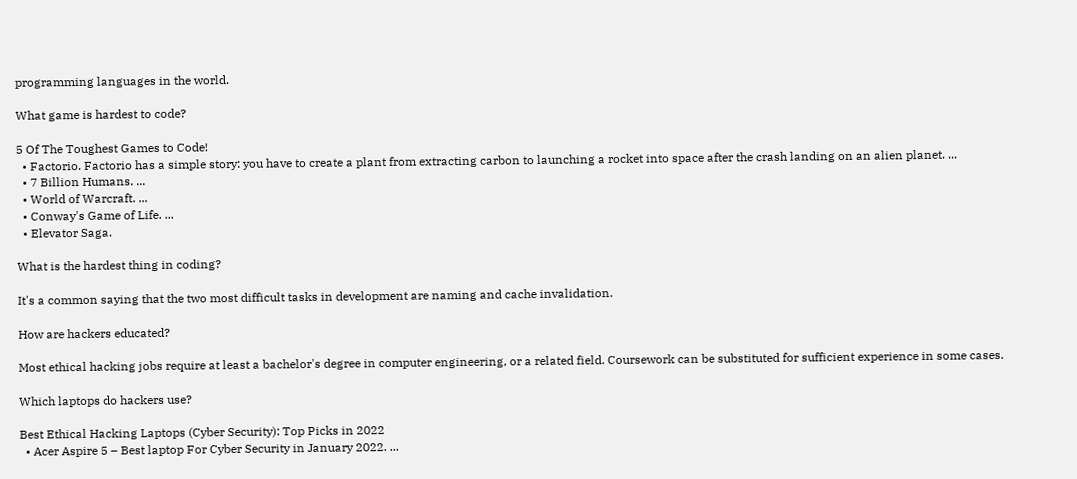programming languages in the world.

What game is hardest to code?

5 Of The Toughest Games to Code!
  • Factorio. Factorio has a simple story: you have to create a plant from extracting carbon to launching a rocket into space after the crash landing on an alien planet. ...
  • 7 Billion Humans. ...
  • World of Warcraft. ...
  • Conway's Game of Life. ...
  • Elevator Saga.

What is the hardest thing in coding?

It's a common saying that the two most difficult tasks in development are naming and cache invalidation.

How are hackers educated?

Most ethical hacking jobs require at least a bachelor's degree in computer engineering, or a related field. Coursework can be substituted for sufficient experience in some cases.

Which laptops do hackers use?

Best Ethical Hacking Laptops (Cyber Security): Top Picks in 2022
  • Acer Aspire 5 – Best laptop For Cyber Security in January 2022. ...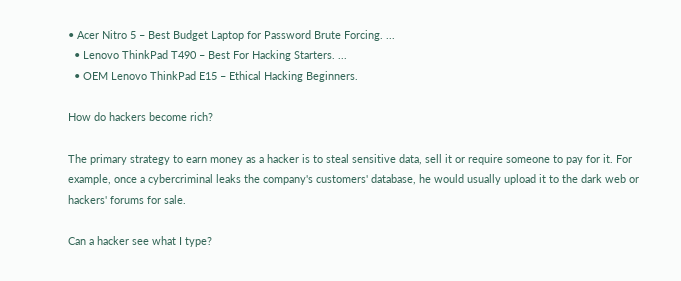• Acer Nitro 5 – Best Budget Laptop for Password Brute Forcing. ...
  • Lenovo ThinkPad T490 – Best For Hacking Starters. ...
  • OEM Lenovo ThinkPad E15 – Ethical Hacking Beginners.

How do hackers become rich?

The primary strategy to earn money as a hacker is to steal sensitive data, sell it or require someone to pay for it. For example, once a cybercriminal leaks the company's customers' database, he would usually upload it to the dark web or hackers' forums for sale.

Can a hacker see what I type?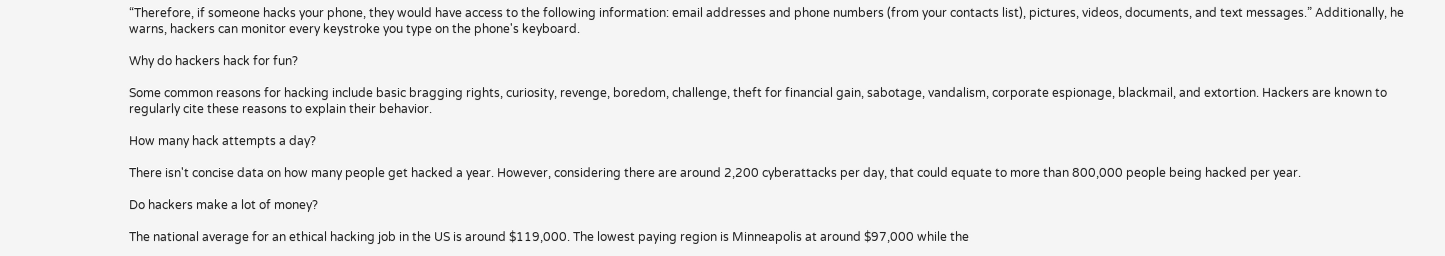“Therefore, if someone hacks your phone, they would have access to the following information: email addresses and phone numbers (from your contacts list), pictures, videos, documents, and text messages.” Additionally, he warns, hackers can monitor every keystroke you type on the phone's keyboard.

Why do hackers hack for fun?

Some common reasons for hacking include basic bragging rights, curiosity, revenge, boredom, challenge, theft for financial gain, sabotage, vandalism, corporate espionage, blackmail, and extortion. Hackers are known to regularly cite these reasons to explain their behavior.

How many hack attempts a day?

There isn't concise data on how many people get hacked a year. However, considering there are around 2,200 cyberattacks per day, that could equate to more than 800,000 people being hacked per year.

Do hackers make a lot of money?

The national average for an ethical hacking job in the US is around $119,000. The lowest paying region is Minneapolis at around $97,000 while the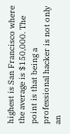highest is San Francisco where the average is $150,000. The point is that being a professional hacker is not only an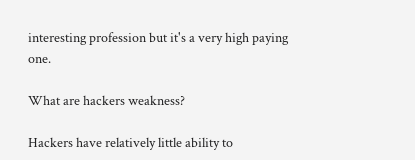interesting profession but it's a very high paying one.

What are hackers weakness?

Hackers have relatively little ability to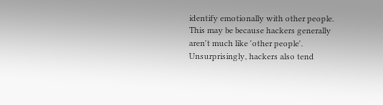identify emotionally with other people. This may be because hackers generally aren't much like 'other people'. Unsurprisingly, hackers also tend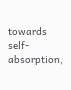towards self-absorption,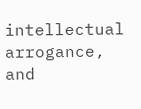intellectual arrogance, and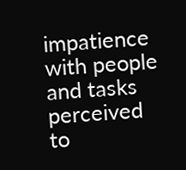impatience with people and tasks perceived to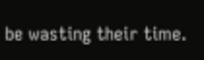be wasting their time.